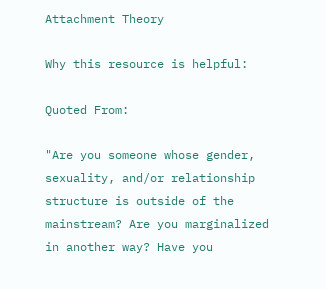Attachment Theory

Why this resource is helpful:

Quoted From:

"Are you someone whose gender, sexuality, and/or relationship structure is outside of the mainstream? Are you marginalized in another way? Have you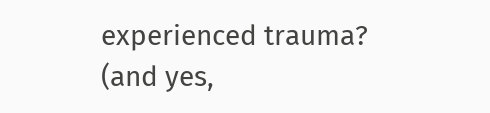experienced trauma? (and yes,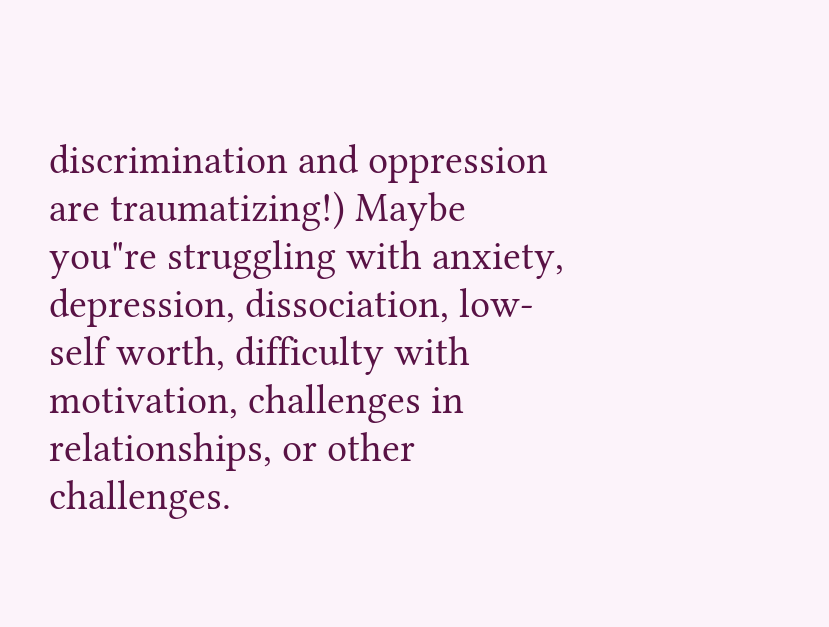discrimination and oppression are traumatizing!) Maybe you"re struggling with anxiety, depression, dissociation, low-self worth, difficulty with motivation, challenges in relationships, or other challenges.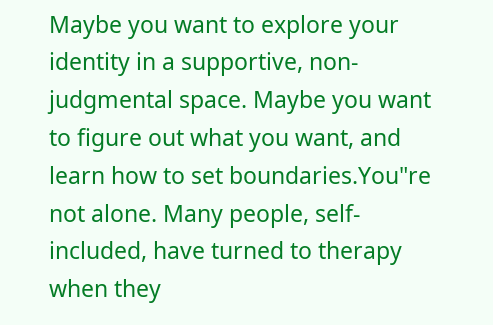Maybe you want to explore your identity in a supportive, non-judgmental space. Maybe you want to figure out what you want, and learn how to set boundaries.You"re not alone. Many people, self-included, have turned to therapy when they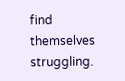find themselves struggling.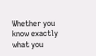Whether you know exactly what you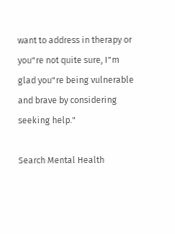want to address in therapy or you"re not quite sure, I"m glad you"re being vulnerable and brave by considering seeking help."

Search Mental Health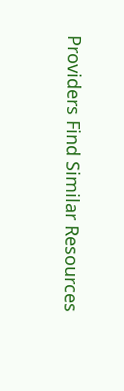Providers Find Similar Resources